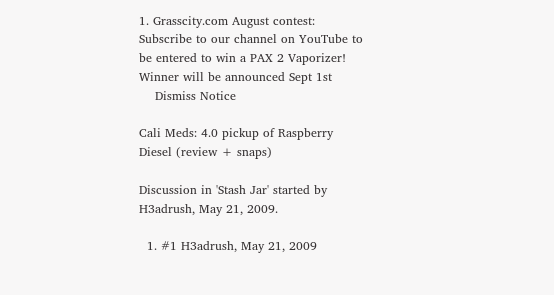1. Grasscity.com August contest: Subscribe to our channel on YouTube to be entered to win a PAX 2 Vaporizer! Winner will be announced Sept 1st
    Dismiss Notice

Cali Meds: 4.0 pickup of Raspberry Diesel (review + snaps)

Discussion in 'Stash Jar' started by H3adrush, May 21, 2009.

  1. #1 H3adrush, May 21, 2009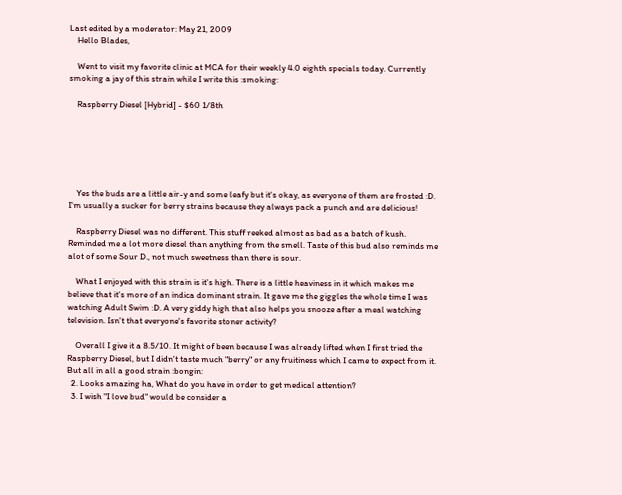Last edited by a moderator: May 21, 2009
    Hello Blades,

    Went to visit my favorite clinic at MCA for their weekly 4.0 eighth specials today. Currently smoking a jay of this strain while I write this :smoking:

    Raspberry Diesel [Hybrid] - $60 1/8th






    Yes the buds are a little air-y and some leafy but it's okay, as everyone of them are frosted :D. I'm usually a sucker for berry strains because they always pack a punch and are delicious!

    Raspberry Diesel was no different. This stuff reeked almost as bad as a batch of kush. Reminded me a lot more diesel than anything from the smell. Taste of this bud also reminds me alot of some Sour D., not much sweetness than there is sour.

    What I enjoyed with this strain is it's high. There is a little heaviness in it which makes me believe that it's more of an indica dominant strain. It gave me the giggles the whole time I was watching Adult Swim :D. A very giddy high that also helps you snooze after a meal watching television. Isn't that everyone's favorite stoner activity?

    Overall I give it a 8.5/10. It might of been because I was already lifted when I first tried the Raspberry Diesel, but I didn't taste much "berry" or any fruitiness which I came to expect from it. But all in all a good strain :bongin:
  2. Looks amazing ha, What do you have in order to get medical attention?
  3. I wish "I love bud" would be consider a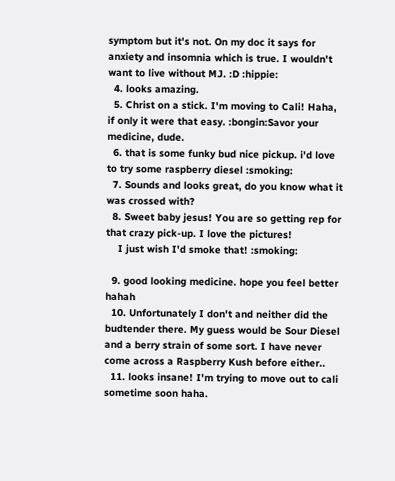symptom but it's not. On my doc it says for anxiety and insomnia which is true. I wouldn't want to live without MJ. :D :hippie:
  4. looks amazing.
  5. Christ on a stick. I'm moving to Cali! Haha, if only it were that easy. :bongin:Savor your medicine, dude.
  6. that is some funky bud nice pickup. i'd love to try some raspberry diesel :smoking:
  7. Sounds and looks great, do you know what it was crossed with?
  8. Sweet baby jesus! You are so getting rep for that crazy pick-up. I love the pictures!
    I just wish I'd smoke that! :smoking:

  9. good looking medicine. hope you feel better hahah
  10. Unfortunately I don't and neither did the budtender there. My guess would be Sour Diesel and a berry strain of some sort. I have never come across a Raspberry Kush before either..
  11. looks insane! I'm trying to move out to cali sometime soon haha.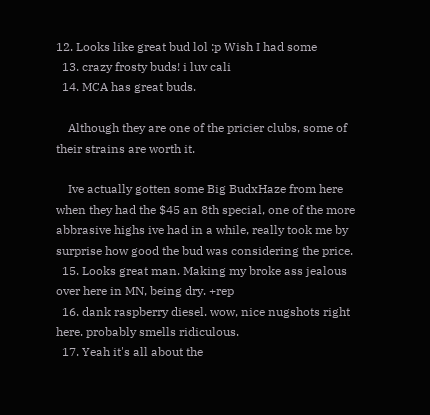12. Looks like great bud lol :p Wish I had some
  13. crazy frosty buds! i luv cali
  14. MCA has great buds.

    Although they are one of the pricier clubs, some of their strains are worth it.

    Ive actually gotten some Big BudxHaze from here when they had the $45 an 8th special, one of the more abbrasive highs ive had in a while, really took me by surprise how good the bud was considering the price.
  15. Looks great man. Making my broke ass jealous over here in MN, being dry. +rep
  16. dank raspberry diesel. wow, nice nugshots right here. probably smells ridiculous.
  17. Yeah it's all about the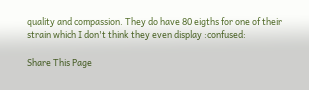quality and compassion. They do have 80 eigths for one of their strain which I don't think they even display :confused:

Share This Page